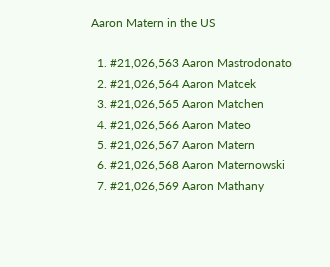Aaron Matern in the US

  1. #21,026,563 Aaron Mastrodonato
  2. #21,026,564 Aaron Matcek
  3. #21,026,565 Aaron Matchen
  4. #21,026,566 Aaron Mateo
  5. #21,026,567 Aaron Matern
  6. #21,026,568 Aaron Maternowski
  7. #21,026,569 Aaron Mathany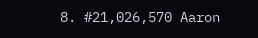8. #21,026,570 Aaron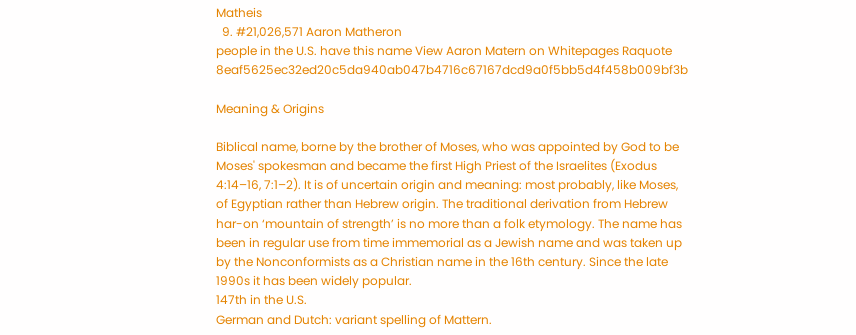Matheis
  9. #21,026,571 Aaron Matheron
people in the U.S. have this name View Aaron Matern on Whitepages Raquote 8eaf5625ec32ed20c5da940ab047b4716c67167dcd9a0f5bb5d4f458b009bf3b

Meaning & Origins

Biblical name, borne by the brother of Moses, who was appointed by God to be Moses' spokesman and became the first High Priest of the Israelites (Exodus 4:14–16, 7:1–2). It is of uncertain origin and meaning: most probably, like Moses, of Egyptian rather than Hebrew origin. The traditional derivation from Hebrew har-on ‘mountain of strength’ is no more than a folk etymology. The name has been in regular use from time immemorial as a Jewish name and was taken up by the Nonconformists as a Christian name in the 16th century. Since the late 1990s it has been widely popular.
147th in the U.S.
German and Dutch: variant spelling of Mattern.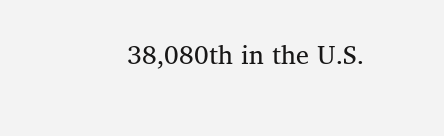38,080th in the U.S.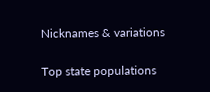Nicknames & variations

Top state populations